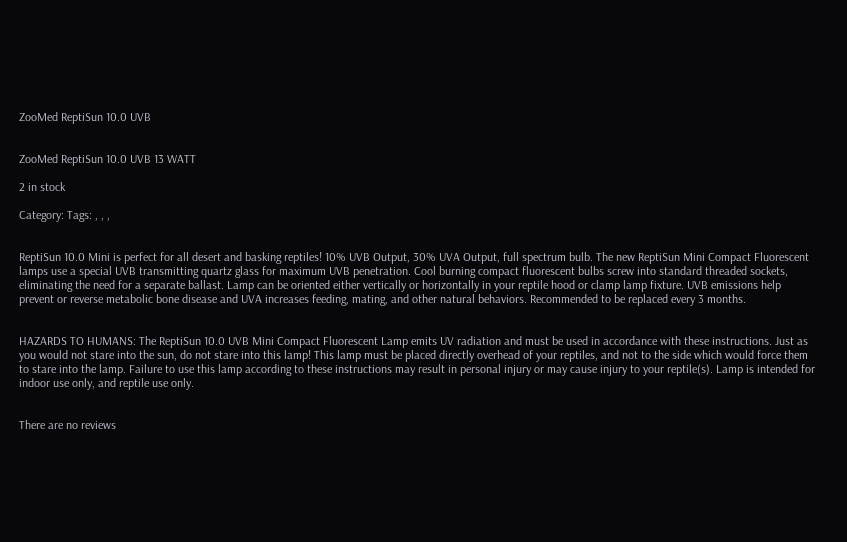ZooMed ReptiSun 10.0 UVB


ZooMed ReptiSun 10.0 UVB 13 WATT

2 in stock

Category: Tags: , , ,


ReptiSun 10.0 Mini is perfect for all desert and basking reptiles! 10% UVB Output, 30% UVA Output, full spectrum bulb. The new ReptiSun Mini Compact Fluorescent lamps use a special UVB transmitting quartz glass for maximum UVB penetration. Cool burning compact fluorescent bulbs screw into standard threaded sockets, eliminating the need for a separate ballast. Lamp can be oriented either vertically or horizontally in your reptile hood or clamp lamp fixture. UVB emissions help prevent or reverse metabolic bone disease and UVA increases feeding, mating, and other natural behaviors. Recommended to be replaced every 3 months.


HAZARDS TO HUMANS: The ReptiSun 10.0 UVB Mini Compact Fluorescent Lamp emits UV radiation and must be used in accordance with these instructions. Just as you would not stare into the sun, do not stare into this lamp! This lamp must be placed directly overhead of your reptiles, and not to the side which would force them to stare into the lamp. Failure to use this lamp according to these instructions may result in personal injury or may cause injury to your reptile(s). Lamp is intended for indoor use only, and reptile use only.


There are no reviews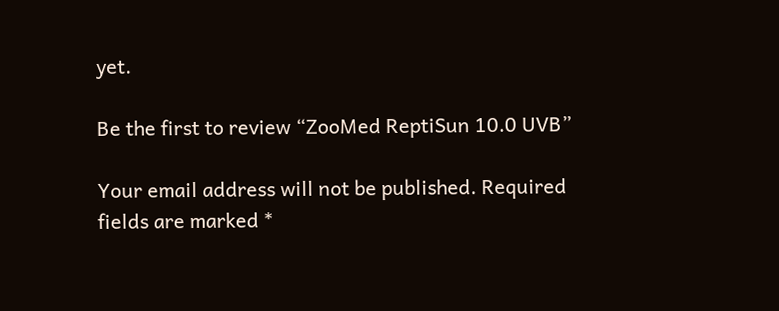yet.

Be the first to review “ZooMed ReptiSun 10.0 UVB”

Your email address will not be published. Required fields are marked *